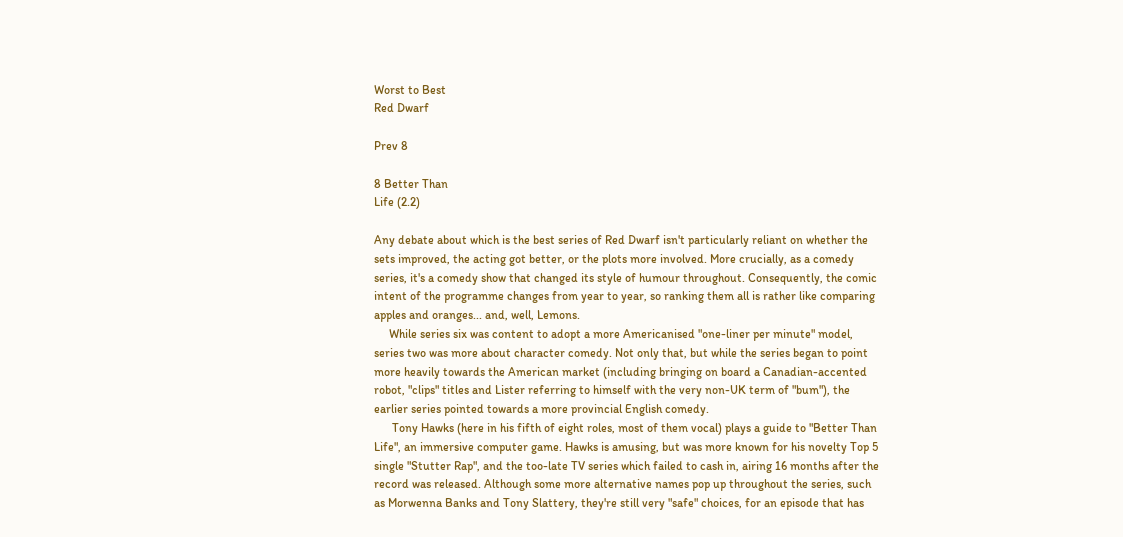Worst to Best
Red Dwarf

Prev 8

8 Better Than
Life (2.2)

Any debate about which is the best series of Red Dwarf isn't particularly reliant on whether the sets improved, the acting got better, or the plots more involved. More crucially, as a comedy series, it's a comedy show that changed its style of humour throughout. Consequently, the comic intent of the programme changes from year to year, so ranking them all is rather like comparing apples and oranges... and, well, Lemons.
     While series six was content to adopt a more Americanised "one-liner per minute" model, series two was more about character comedy. Not only that, but while the series began to point more heavily towards the American market (including bringing on board a Canadian-accented robot, "clips" titles and Lister referring to himself with the very non-UK term of "bum"), the earlier series pointed towards a more provincial English comedy.
      Tony Hawks (here in his fifth of eight roles, most of them vocal) plays a guide to "Better Than Life", an immersive computer game. Hawks is amusing, but was more known for his novelty Top 5 single "Stutter Rap", and the too-late TV series which failed to cash in, airing 16 months after the record was released. Although some more alternative names pop up throughout the series, such as Morwenna Banks and Tony Slattery, they're still very "safe" choices, for an episode that has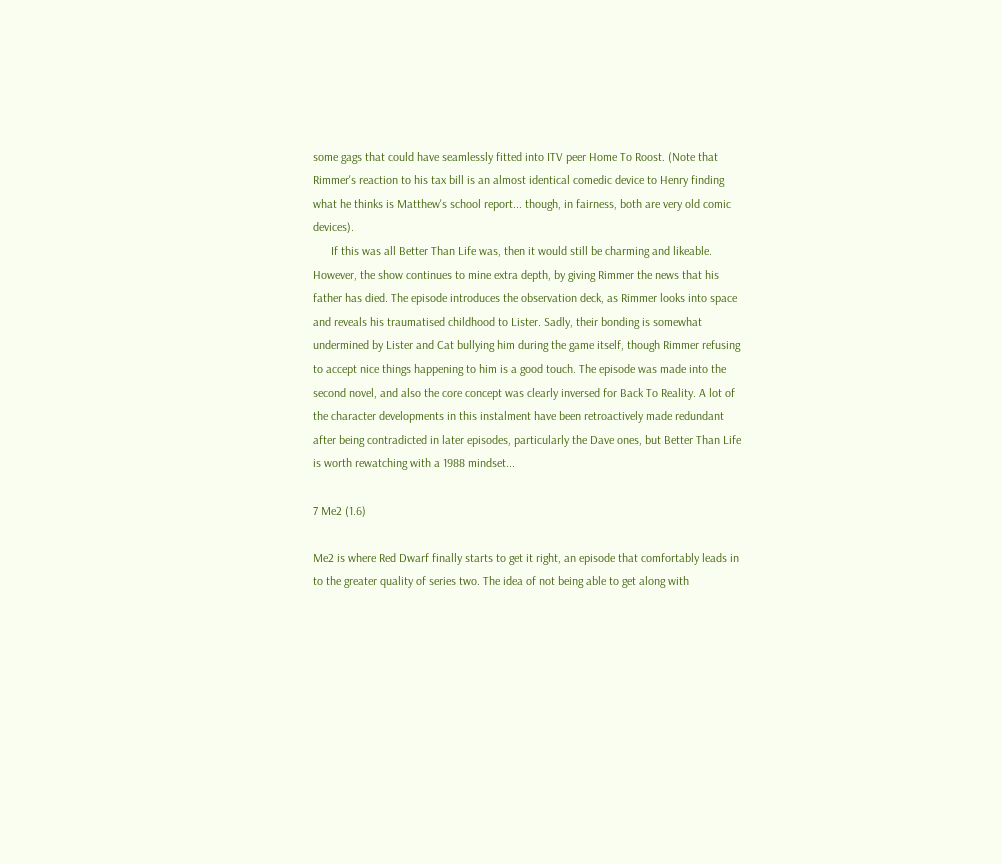some gags that could have seamlessly fitted into ITV peer Home To Roost. (Note that Rimmer's reaction to his tax bill is an almost identical comedic device to Henry finding what he thinks is Matthew's school report... though, in fairness, both are very old comic devices).
      If this was all Better Than Life was, then it would still be charming and likeable. However, the show continues to mine extra depth, by giving Rimmer the news that his father has died. The episode introduces the observation deck, as Rimmer looks into space and reveals his traumatised childhood to Lister. Sadly, their bonding is somewhat undermined by Lister and Cat bullying him during the game itself, though Rimmer refusing to accept nice things happening to him is a good touch. The episode was made into the second novel, and also the core concept was clearly inversed for Back To Reality. A lot of the character developments in this instalment have been retroactively made redundant after being contradicted in later episodes, particularly the Dave ones, but Better Than Life is worth rewatching with a 1988 mindset...

7 Me2 (1.6)

Me2 is where Red Dwarf finally starts to get it right, an episode that comfortably leads in to the greater quality of series two. The idea of not being able to get along with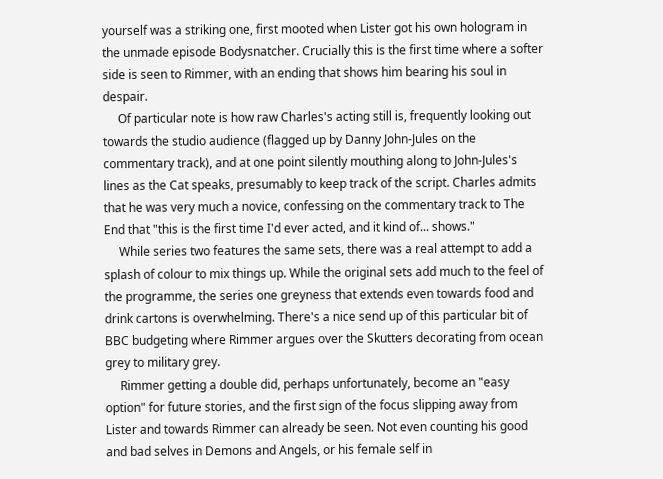yourself was a striking one, first mooted when Lister got his own hologram in the unmade episode Bodysnatcher. Crucially this is the first time where a softer side is seen to Rimmer, with an ending that shows him bearing his soul in despair.
     Of particular note is how raw Charles's acting still is, frequently looking out towards the studio audience (flagged up by Danny John-Jules on the commentary track), and at one point silently mouthing along to John-Jules's lines as the Cat speaks, presumably to keep track of the script. Charles admits that he was very much a novice, confessing on the commentary track to The End that "this is the first time I'd ever acted, and it kind of... shows."
     While series two features the same sets, there was a real attempt to add a splash of colour to mix things up. While the original sets add much to the feel of the programme, the series one greyness that extends even towards food and drink cartons is overwhelming. There's a nice send up of this particular bit of BBC budgeting where Rimmer argues over the Skutters decorating from ocean grey to military grey.
     Rimmer getting a double did, perhaps unfortunately, become an "easy option" for future stories, and the first sign of the focus slipping away from Lister and towards Rimmer can already be seen. Not even counting his good and bad selves in Demons and Angels, or his female self in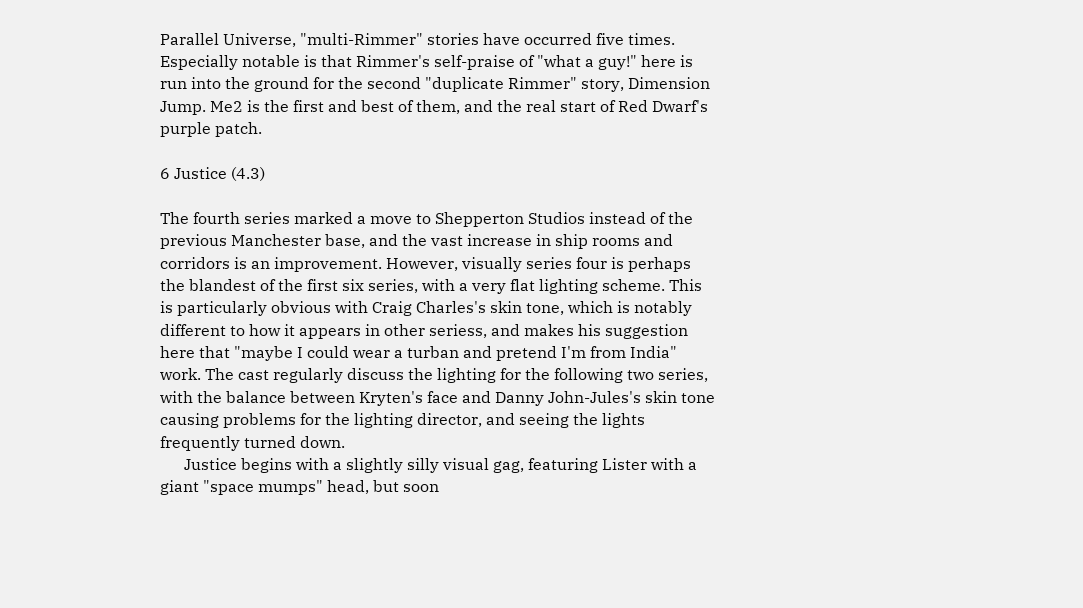Parallel Universe, "multi-Rimmer" stories have occurred five times. Especially notable is that Rimmer's self-praise of "what a guy!" here is run into the ground for the second "duplicate Rimmer" story, Dimension Jump. Me2 is the first and best of them, and the real start of Red Dwarf's purple patch.

6 Justice (4.3)

The fourth series marked a move to Shepperton Studios instead of the previous Manchester base, and the vast increase in ship rooms and corridors is an improvement. However, visually series four is perhaps the blandest of the first six series, with a very flat lighting scheme. This is particularly obvious with Craig Charles's skin tone, which is notably different to how it appears in other seriess, and makes his suggestion here that "maybe I could wear a turban and pretend I'm from India" work. The cast regularly discuss the lighting for the following two series, with the balance between Kryten's face and Danny John-Jules's skin tone causing problems for the lighting director, and seeing the lights frequently turned down.
      Justice begins with a slightly silly visual gag, featuring Lister with a giant "space mumps" head, but soon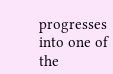progresses into one of the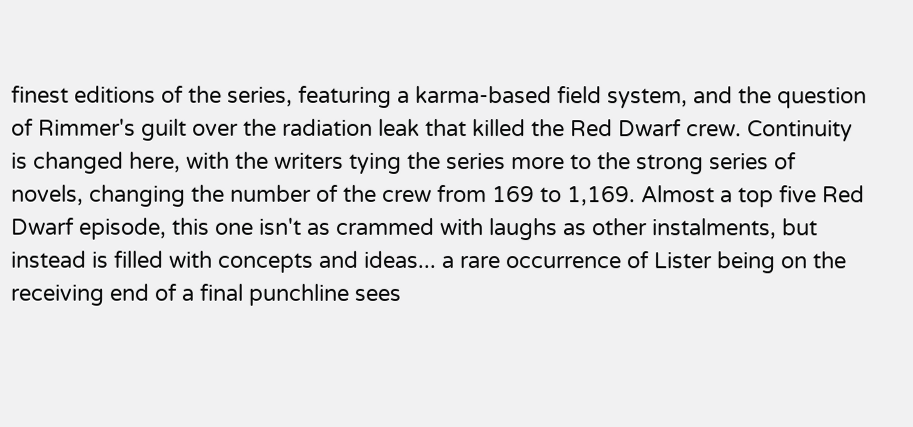finest editions of the series, featuring a karma-based field system, and the question of Rimmer's guilt over the radiation leak that killed the Red Dwarf crew. Continuity is changed here, with the writers tying the series more to the strong series of novels, changing the number of the crew from 169 to 1,169. Almost a top five Red Dwarf episode, this one isn't as crammed with laughs as other instalments, but instead is filled with concepts and ideas... a rare occurrence of Lister being on the receiving end of a final punchline sees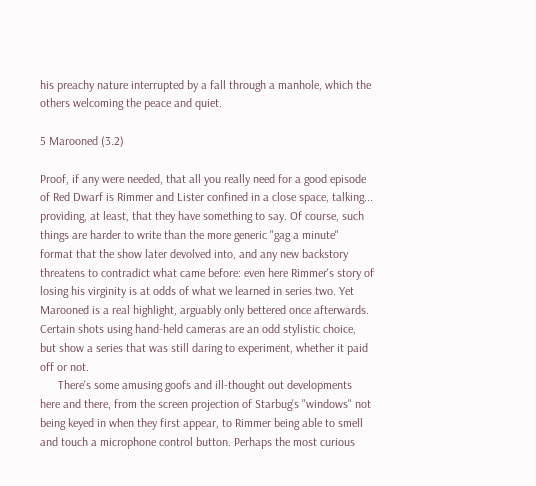his preachy nature interrupted by a fall through a manhole, which the others welcoming the peace and quiet.

5 Marooned (3.2)

Proof, if any were needed, that all you really need for a good episode of Red Dwarf is Rimmer and Lister confined in a close space, talking... providing, at least, that they have something to say. Of course, such things are harder to write than the more generic "gag a minute" format that the show later devolved into, and any new backstory threatens to contradict what came before: even here Rimmer's story of losing his virginity is at odds of what we learned in series two. Yet Marooned is a real highlight, arguably only bettered once afterwards. Certain shots using hand-held cameras are an odd stylistic choice, but show a series that was still daring to experiment, whether it paid off or not.
      There's some amusing goofs and ill-thought out developments here and there, from the screen projection of Starbug's "windows" not being keyed in when they first appear, to Rimmer being able to smell and touch a microphone control button. Perhaps the most curious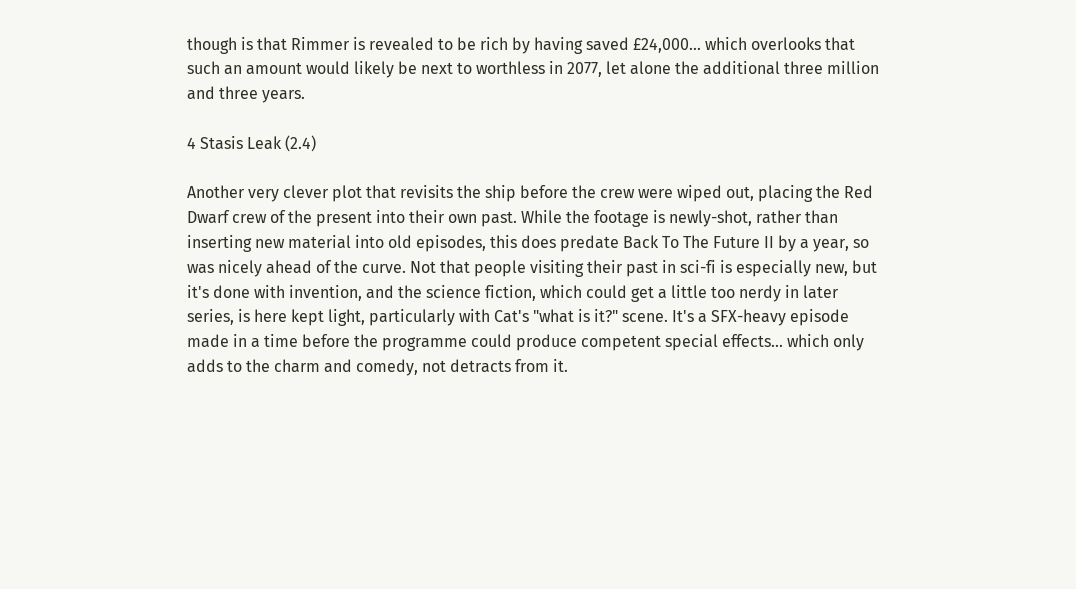though is that Rimmer is revealed to be rich by having saved £24,000... which overlooks that such an amount would likely be next to worthless in 2077, let alone the additional three million and three years.

4 Stasis Leak (2.4)

Another very clever plot that revisits the ship before the crew were wiped out, placing the Red Dwarf crew of the present into their own past. While the footage is newly-shot, rather than inserting new material into old episodes, this does predate Back To The Future II by a year, so was nicely ahead of the curve. Not that people visiting their past in sci-fi is especially new, but it's done with invention, and the science fiction, which could get a little too nerdy in later series, is here kept light, particularly with Cat's "what is it?" scene. It's a SFX-heavy episode made in a time before the programme could produce competent special effects... which only adds to the charm and comedy, not detracts from it.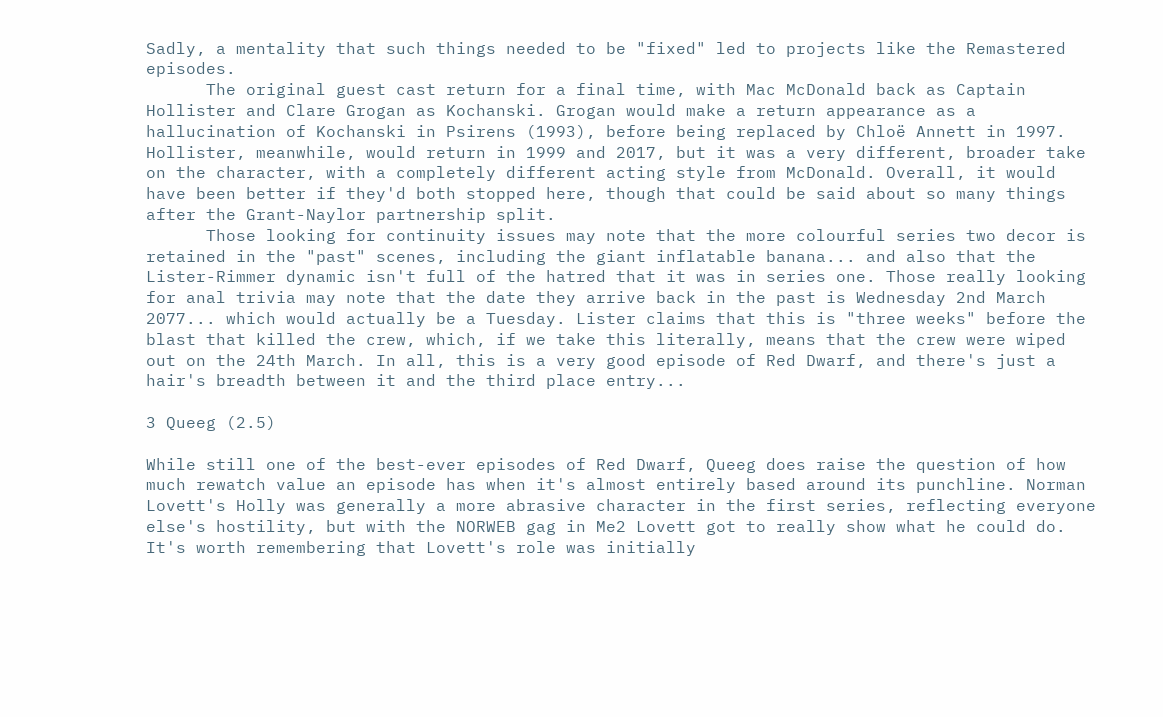Sadly, a mentality that such things needed to be "fixed" led to projects like the Remastered episodes.
      The original guest cast return for a final time, with Mac McDonald back as Captain Hollister and Clare Grogan as Kochanski. Grogan would make a return appearance as a hallucination of Kochanski in Psirens (1993), before being replaced by Chloë Annett in 1997. Hollister, meanwhile, would return in 1999 and 2017, but it was a very different, broader take on the character, with a completely different acting style from McDonald. Overall, it would have been better if they'd both stopped here, though that could be said about so many things after the Grant-Naylor partnership split.
      Those looking for continuity issues may note that the more colourful series two decor is retained in the "past" scenes, including the giant inflatable banana... and also that the Lister-Rimmer dynamic isn't full of the hatred that it was in series one. Those really looking for anal trivia may note that the date they arrive back in the past is Wednesday 2nd March 2077... which would actually be a Tuesday. Lister claims that this is "three weeks" before the blast that killed the crew, which, if we take this literally, means that the crew were wiped out on the 24th March. In all, this is a very good episode of Red Dwarf, and there's just a hair's breadth between it and the third place entry...

3 Queeg (2.5)

While still one of the best-ever episodes of Red Dwarf, Queeg does raise the question of how much rewatch value an episode has when it's almost entirely based around its punchline. Norman Lovett's Holly was generally a more abrasive character in the first series, reflecting everyone else's hostility, but with the NORWEB gag in Me2 Lovett got to really show what he could do. It's worth remembering that Lovett's role was initially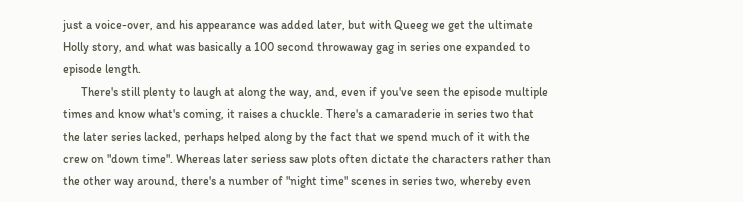just a voice-over, and his appearance was added later, but with Queeg we get the ultimate Holly story, and what was basically a 100 second throwaway gag in series one expanded to episode length.
      There's still plenty to laugh at along the way, and, even if you've seen the episode multiple times and know what's coming, it raises a chuckle. There's a camaraderie in series two that the later series lacked, perhaps helped along by the fact that we spend much of it with the crew on "down time". Whereas later seriess saw plots often dictate the characters rather than the other way around, there's a number of "night time" scenes in series two, whereby even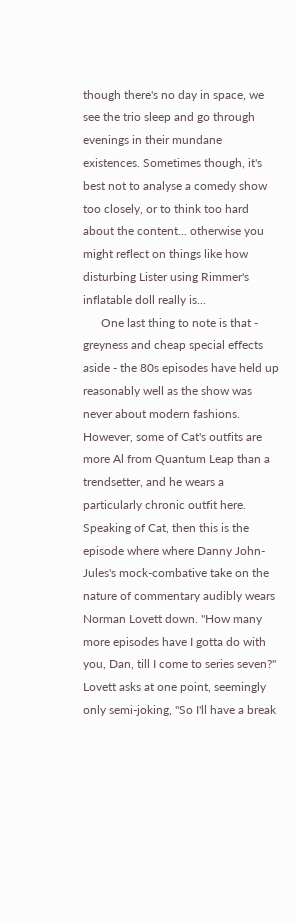though there's no day in space, we see the trio sleep and go through evenings in their mundane existences. Sometimes though, it's best not to analyse a comedy show too closely, or to think too hard about the content... otherwise you might reflect on things like how disturbing Lister using Rimmer's inflatable doll really is...
      One last thing to note is that - greyness and cheap special effects aside - the 80s episodes have held up reasonably well as the show was never about modern fashions. However, some of Cat's outfits are more Al from Quantum Leap than a trendsetter, and he wears a particularly chronic outfit here. Speaking of Cat, then this is the episode where where Danny John-Jules's mock-combative take on the nature of commentary audibly wears Norman Lovett down. "How many more episodes have I gotta do with you, Dan, till I come to series seven?" Lovett asks at one point, seemingly only semi-joking, "So I'll have a break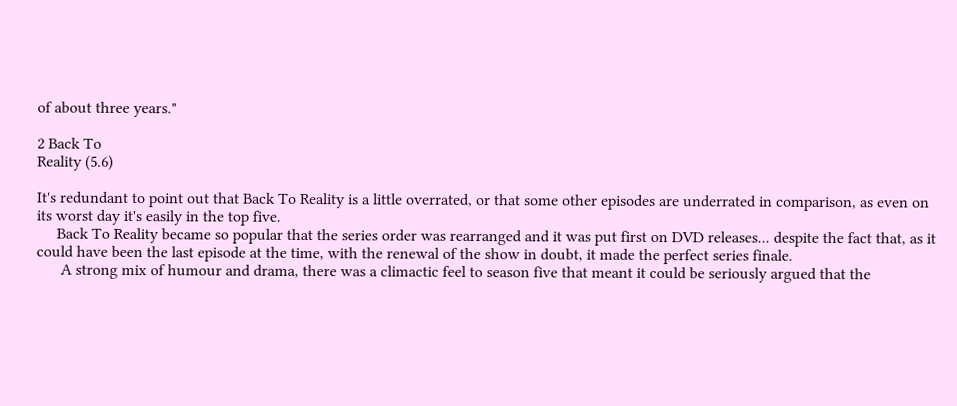of about three years."

2 Back To
Reality (5.6)

It's redundant to point out that Back To Reality is a little overrated, or that some other episodes are underrated in comparison, as even on its worst day it's easily in the top five.
     Back To Reality became so popular that the series order was rearranged and it was put first on DVD releases... despite the fact that, as it could have been the last episode at the time, with the renewal of the show in doubt, it made the perfect series finale.
      A strong mix of humour and drama, there was a climactic feel to season five that meant it could be seriously argued that the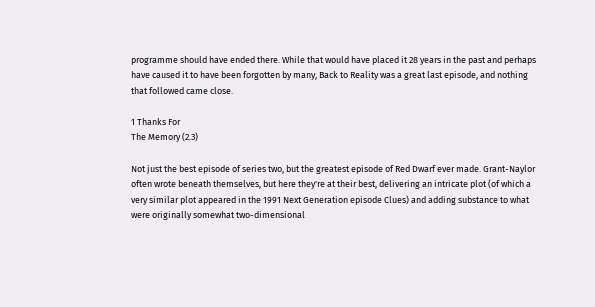programme should have ended there. While that would have placed it 28 years in the past and perhaps have caused it to have been forgotten by many, Back to Reality was a great last episode, and nothing that followed came close.

1 Thanks For
The Memory (2.3)

Not just the best episode of series two, but the greatest episode of Red Dwarf ever made. Grant-Naylor often wrote beneath themselves, but here they're at their best, delivering an intricate plot (of which a very similar plot appeared in the 1991 Next Generation episode Clues) and adding substance to what were originally somewhat two-dimensional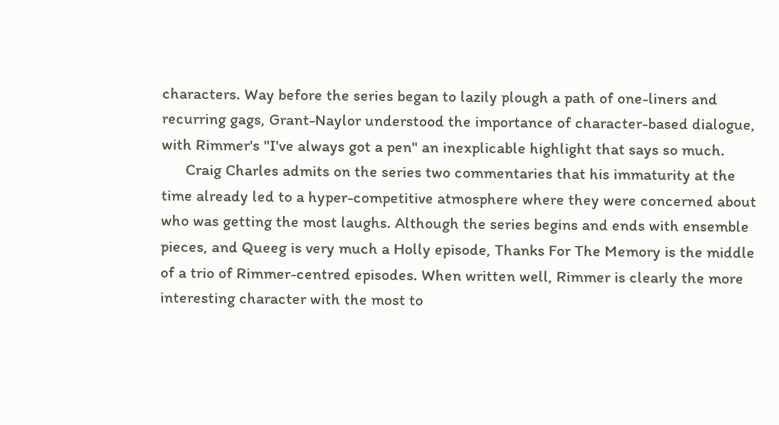characters. Way before the series began to lazily plough a path of one-liners and recurring gags, Grant-Naylor understood the importance of character-based dialogue, with Rimmer's "I've always got a pen" an inexplicable highlight that says so much.
      Craig Charles admits on the series two commentaries that his immaturity at the time already led to a hyper-competitive atmosphere where they were concerned about who was getting the most laughs. Although the series begins and ends with ensemble pieces, and Queeg is very much a Holly episode, Thanks For The Memory is the middle of a trio of Rimmer-centred episodes. When written well, Rimmer is clearly the more interesting character with the most to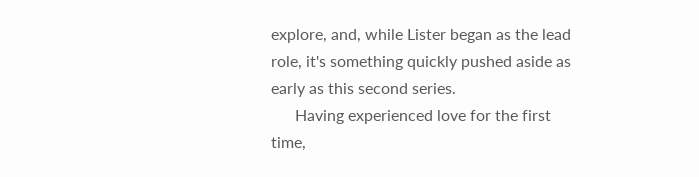explore, and, while Lister began as the lead role, it's something quickly pushed aside as early as this second series.
      Having experienced love for the first time,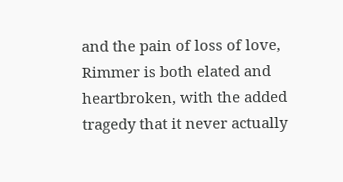and the pain of loss of love, Rimmer is both elated and heartbroken, with the added tragedy that it never actually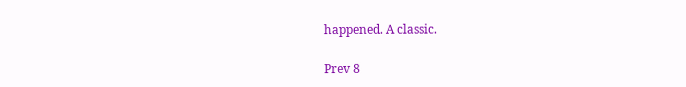happened. A classic.

Prev 8